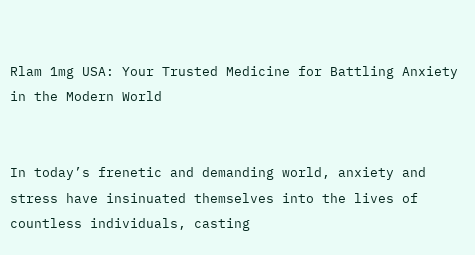Rlam 1mg USA: Your Trusted Medicine for Battling Anxiety in the Modern World


In today’s frenetic and demanding world, anxiety and stress have insinuated themselves into the lives of countless individuals, casting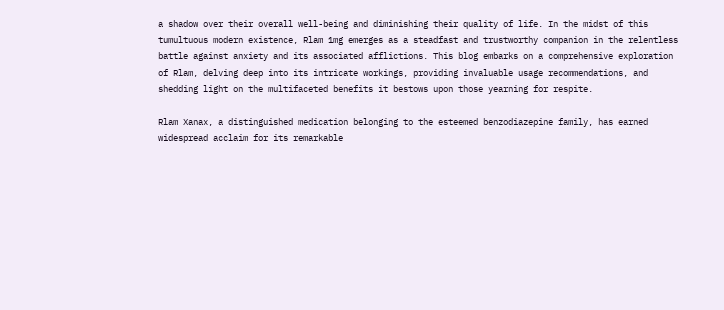a shadow over their overall well-being and diminishing their quality of life. In the midst of this tumultuous modern existence, Rlam 1mg emerges as a steadfast and trustworthy companion in the relentless battle against anxiety and its associated afflictions. This blog embarks on a comprehensive exploration of Rlam, delving deep into its intricate workings, providing invaluable usage recommendations, and shedding light on the multifaceted benefits it bestows upon those yearning for respite.

Rlam Xanax, a distinguished medication belonging to the esteemed benzodiazepine family, has earned widespread acclaim for its remarkable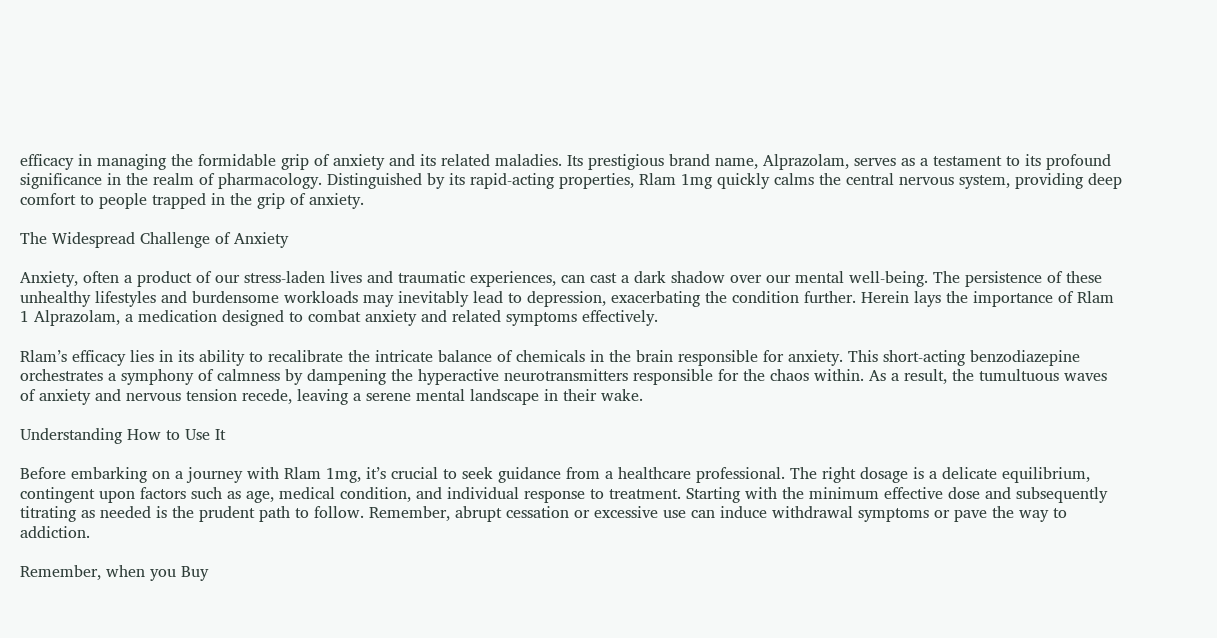efficacy in managing the formidable grip of anxiety and its related maladies. Its prestigious brand name, Alprazolam, serves as a testament to its profound significance in the realm of pharmacology. Distinguished by its rapid-acting properties, Rlam 1mg quickly calms the central nervous system, providing deep comfort to people trapped in the grip of anxiety.

The Widespread Challenge of Anxiety

Anxiety, often a product of our stress-laden lives and traumatic experiences, can cast a dark shadow over our mental well-being. The persistence of these unhealthy lifestyles and burdensome workloads may inevitably lead to depression, exacerbating the condition further. Herein lays the importance of Rlam 1 Alprazolam, a medication designed to combat anxiety and related symptoms effectively.

Rlam’s efficacy lies in its ability to recalibrate the intricate balance of chemicals in the brain responsible for anxiety. This short-acting benzodiazepine orchestrates a symphony of calmness by dampening the hyperactive neurotransmitters responsible for the chaos within. As a result, the tumultuous waves of anxiety and nervous tension recede, leaving a serene mental landscape in their wake.

Understanding How to Use It

Before embarking on a journey with Rlam 1mg, it’s crucial to seek guidance from a healthcare professional. The right dosage is a delicate equilibrium, contingent upon factors such as age, medical condition, and individual response to treatment. Starting with the minimum effective dose and subsequently titrating as needed is the prudent path to follow. Remember, abrupt cessation or excessive use can induce withdrawal symptoms or pave the way to addiction.

Remember, when you Buy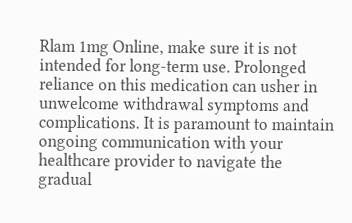Rlam 1mg Online, make sure it is not intended for long-term use. Prolonged reliance on this medication can usher in unwelcome withdrawal symptoms and complications. It is paramount to maintain ongoing communication with your healthcare provider to navigate the gradual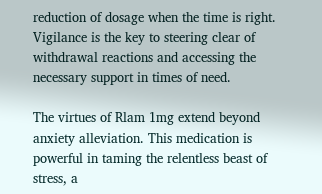reduction of dosage when the time is right. Vigilance is the key to steering clear of withdrawal reactions and accessing the necessary support in times of need.

The virtues of Rlam 1mg extend beyond anxiety alleviation. This medication is powerful in taming the relentless beast of stress, a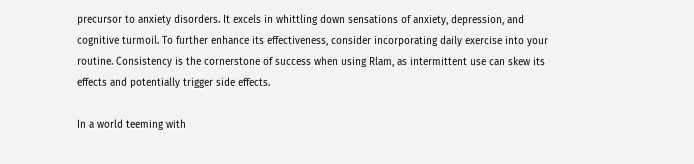precursor to anxiety disorders. It excels in whittling down sensations of anxiety, depression, and cognitive turmoil. To further enhance its effectiveness, consider incorporating daily exercise into your routine. Consistency is the cornerstone of success when using Rlam, as intermittent use can skew its effects and potentially trigger side effects.

In a world teeming with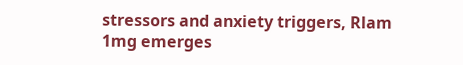stressors and anxiety triggers, Rlam 1mg emerges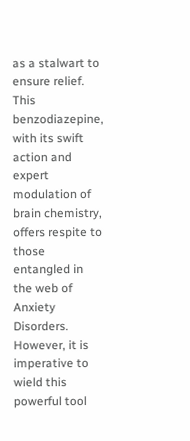as a stalwart to ensure relief. This benzodiazepine, with its swift action and expert modulation of brain chemistry, offers respite to those entangled in the web of Anxiety Disorders. However, it is imperative to wield this powerful tool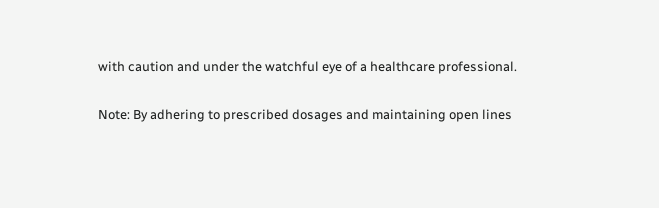with caution and under the watchful eye of a healthcare professional.

Note: By adhering to prescribed dosages and maintaining open lines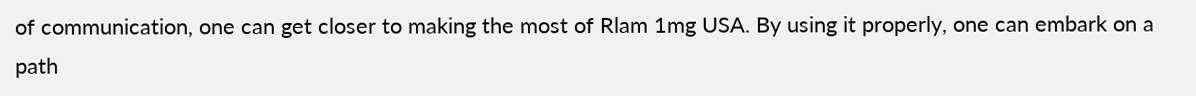of communication, one can get closer to making the most of Rlam 1mg USA. By using it properly, one can embark on a path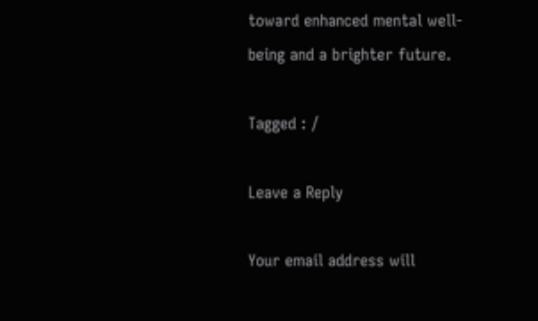toward enhanced mental well-being and a brighter future.

Tagged : /

Leave a Reply

Your email address will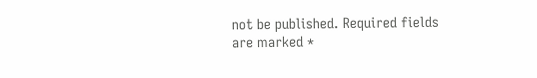not be published. Required fields are marked *